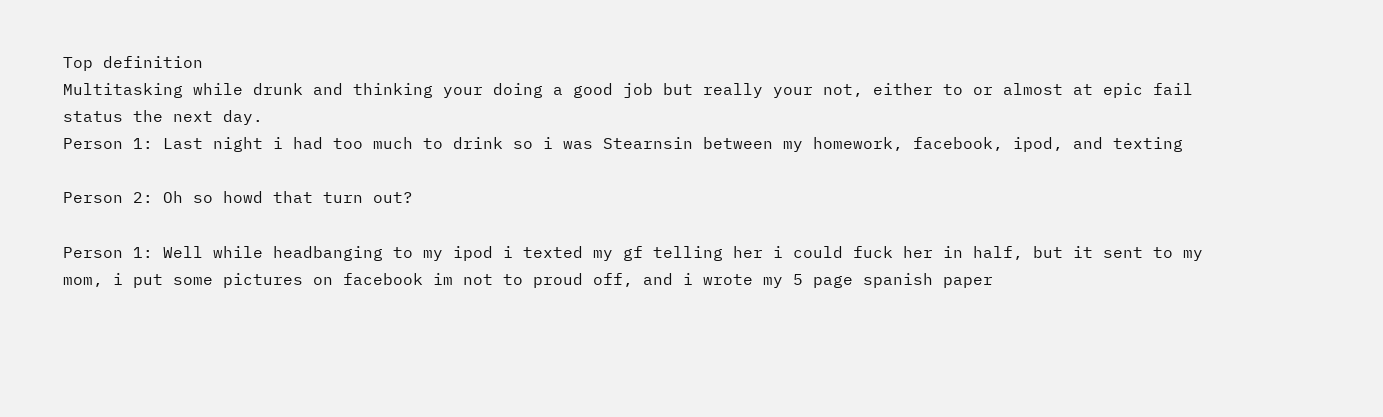Top definition
Multitasking while drunk and thinking your doing a good job but really your not, either to or almost at epic fail status the next day.
Person 1: Last night i had too much to drink so i was Stearnsin between my homework, facebook, ipod, and texting

Person 2: Oh so howd that turn out?

Person 1: Well while headbanging to my ipod i texted my gf telling her i could fuck her in half, but it sent to my mom, i put some pictures on facebook im not to proud off, and i wrote my 5 page spanish paper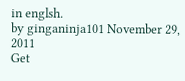in englsh.
by ginganinja101 November 29, 2011
Get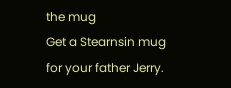the mug
Get a Stearnsin mug for your father Jerry.